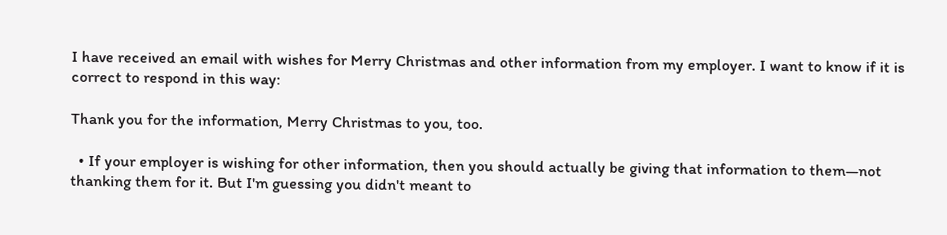I have received an email with wishes for Merry Christmas and other information from my employer. I want to know if it is correct to respond in this way:

Thank you for the information, Merry Christmas to you, too.

  • If your employer is wishing for other information, then you should actually be giving that information to them—not thanking them for it. But I'm guessing you didn't meant to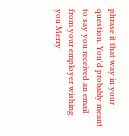phrase it that way in your question. You'd probably meant to say you received an email from your employer wishing you Merry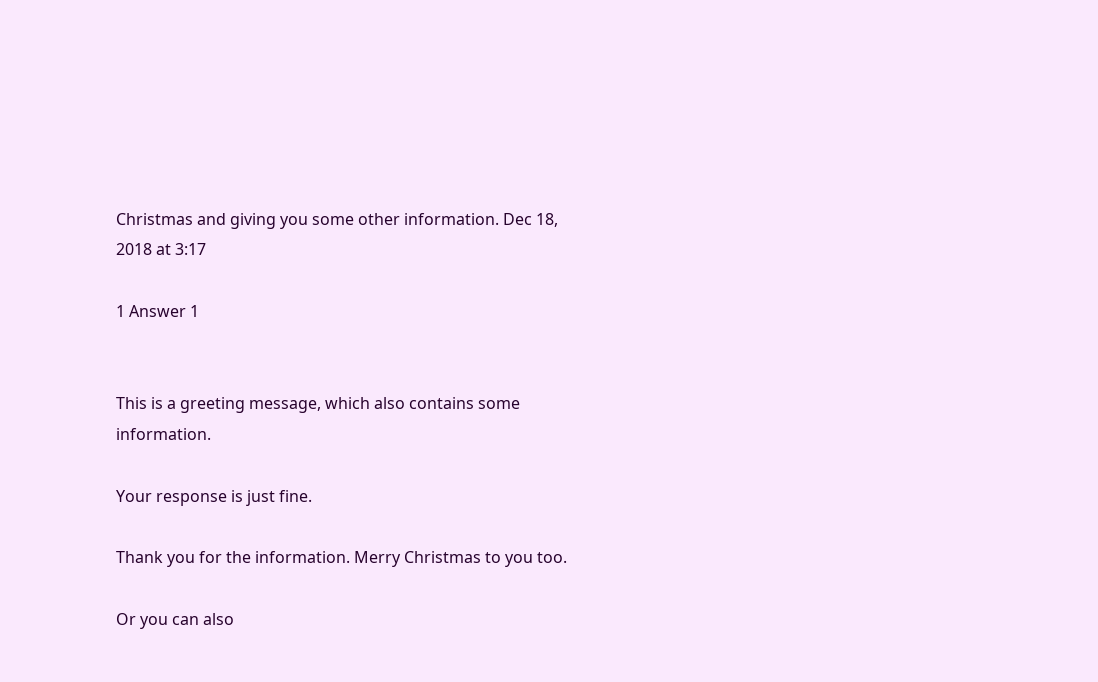Christmas and giving you some other information. Dec 18, 2018 at 3:17

1 Answer 1


This is a greeting message, which also contains some information.

Your response is just fine.

Thank you for the information. Merry Christmas to you too.

Or you can also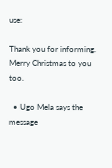use:

Thank you for informing. Merry Christmas to you too.

  • Ugo Mela says the message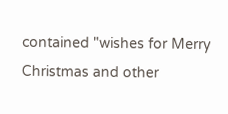contained "wishes for Merry Christmas and other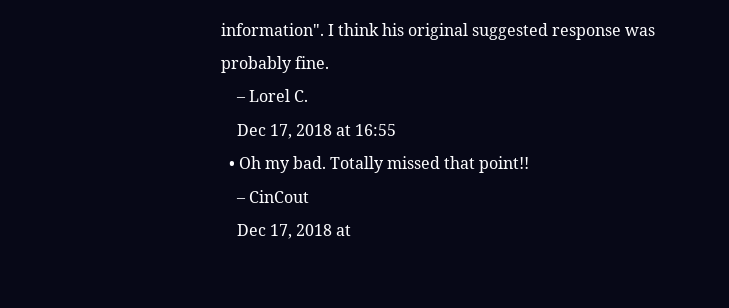information". I think his original suggested response was probably fine.
    – Lorel C.
    Dec 17, 2018 at 16:55
  • Oh my bad. Totally missed that point!!
    – CinCout
    Dec 17, 2018 at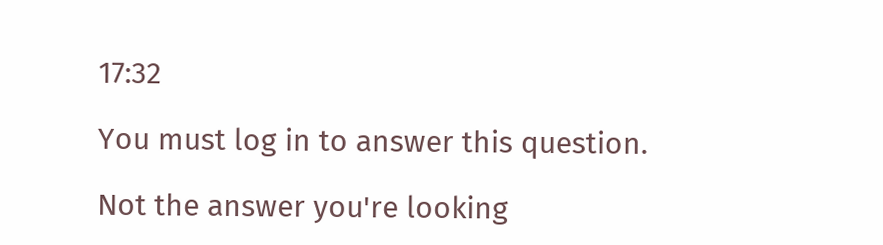17:32

You must log in to answer this question.

Not the answer you're looking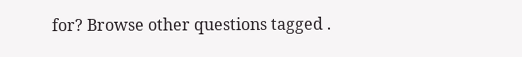for? Browse other questions tagged .